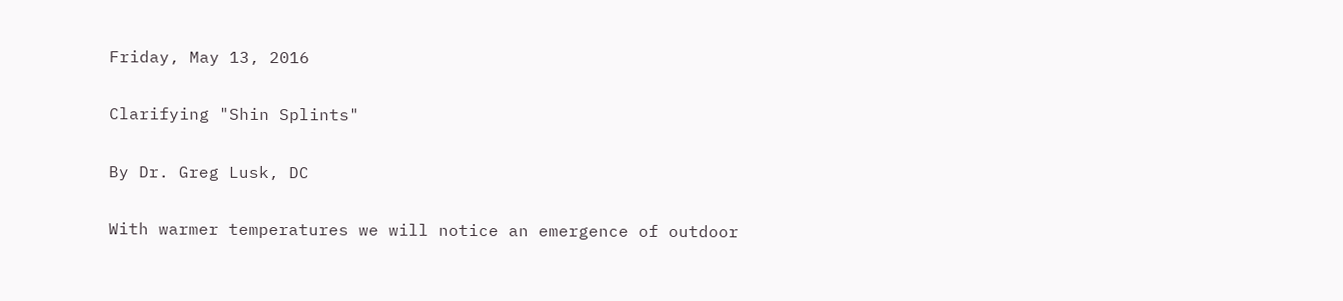Friday, May 13, 2016

Clarifying "Shin Splints"

By Dr. Greg Lusk, DC

With warmer temperatures we will notice an emergence of outdoor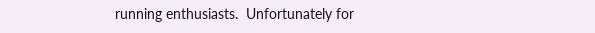running enthusiasts.  Unfortunately for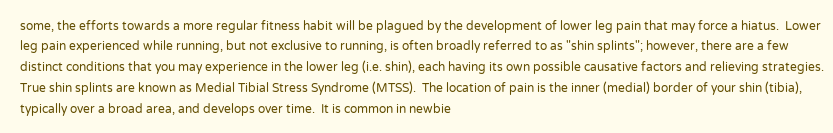some, the efforts towards a more regular fitness habit will be plagued by the development of lower leg pain that may force a hiatus.  Lower leg pain experienced while running, but not exclusive to running, is often broadly referred to as "shin splints"; however, there are a few distinct conditions that you may experience in the lower leg (i.e. shin), each having its own possible causative factors and relieving strategies.
True shin splints are known as Medial Tibial Stress Syndrome (MTSS).  The location of pain is the inner (medial) border of your shin (tibia), typically over a broad area, and develops over time.  It is common in newbie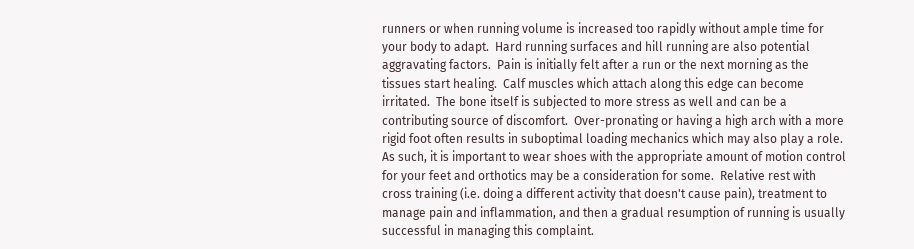runners or when running volume is increased too rapidly without ample time for your body to adapt.  Hard running surfaces and hill running are also potential aggravating factors.  Pain is initially felt after a run or the next morning as the tissues start healing.  Calf muscles which attach along this edge can become irritated.  The bone itself is subjected to more stress as well and can be a contributing source of discomfort.  Over-pronating or having a high arch with a more rigid foot often results in suboptimal loading mechanics which may also play a role.  As such, it is important to wear shoes with the appropriate amount of motion control for your feet and orthotics may be a consideration for some.  Relative rest with cross training (i.e. doing a different activity that doesn't cause pain), treatment to manage pain and inflammation, and then a gradual resumption of running is usually successful in managing this complaint.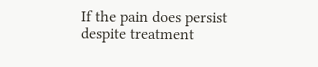If the pain does persist despite treatment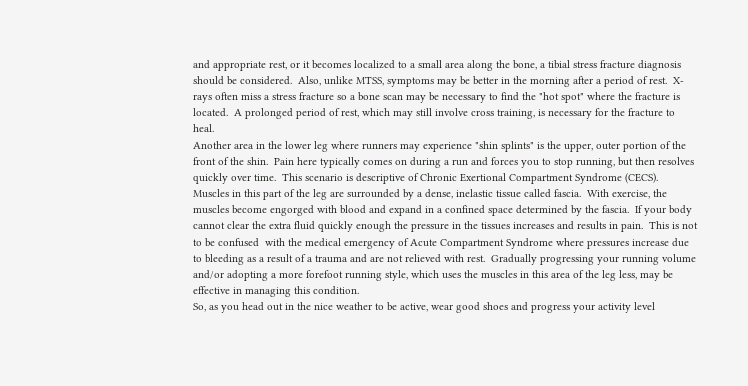and appropriate rest, or it becomes localized to a small area along the bone, a tibial stress fracture diagnosis should be considered.  Also, unlike MTSS, symptoms may be better in the morning after a period of rest.  X-rays often miss a stress fracture so a bone scan may be necessary to find the "hot spot" where the fracture is located.  A prolonged period of rest, which may still involve cross training, is necessary for the fracture to heal.
Another area in the lower leg where runners may experience "shin splints" is the upper, outer portion of the front of the shin.  Pain here typically comes on during a run and forces you to stop running, but then resolves quickly over time.  This scenario is descriptive of Chronic Exertional Compartment Syndrome (CECS).  Muscles in this part of the leg are surrounded by a dense, inelastic tissue called fascia.  With exercise, the muscles become engorged with blood and expand in a confined space determined by the fascia.  If your body cannot clear the extra fluid quickly enough the pressure in the tissues increases and results in pain.  This is not to be confused  with the medical emergency of Acute Compartment Syndrome where pressures increase due to bleeding as a result of a trauma and are not relieved with rest.  Gradually progressing your running volume and/or adopting a more forefoot running style, which uses the muscles in this area of the leg less, may be effective in managing this condition.
So, as you head out in the nice weather to be active, wear good shoes and progress your activity level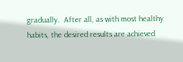gradually.  After all, as with most healthy habits, the desired results are achieved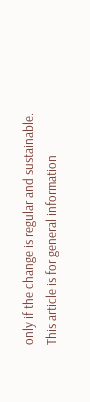only if the change is regular and sustainable.
This article is for general information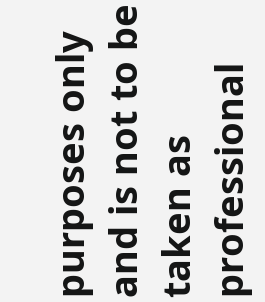purposes only and is not to be taken as professional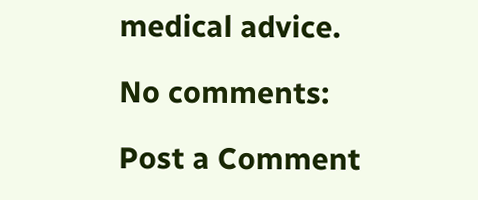medical advice.

No comments:

Post a Comment